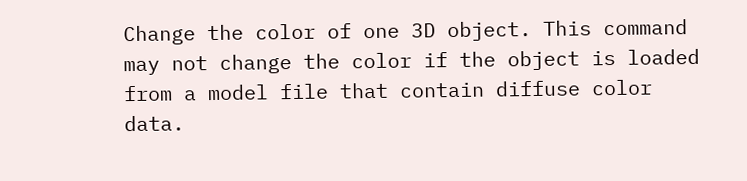Change the color of one 3D object. This command may not change the color if the object is loaded from a model file that contain diffuse color data.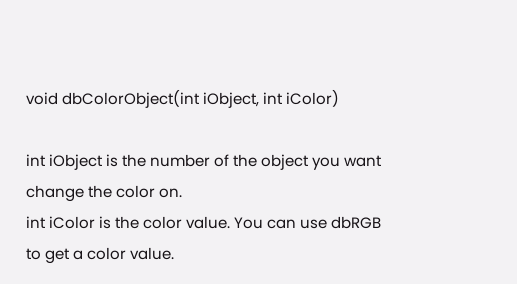void dbColorObject(int iObject, int iColor)

int iObject is the number of the object you want change the color on.
int iColor is the color value. You can use dbRGB to get a color value.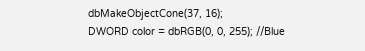dbMakeObjectCone(37, 16);
DWORD color = dbRGB(0, 0, 255); //Blue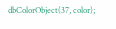dbColorObject(37, color);